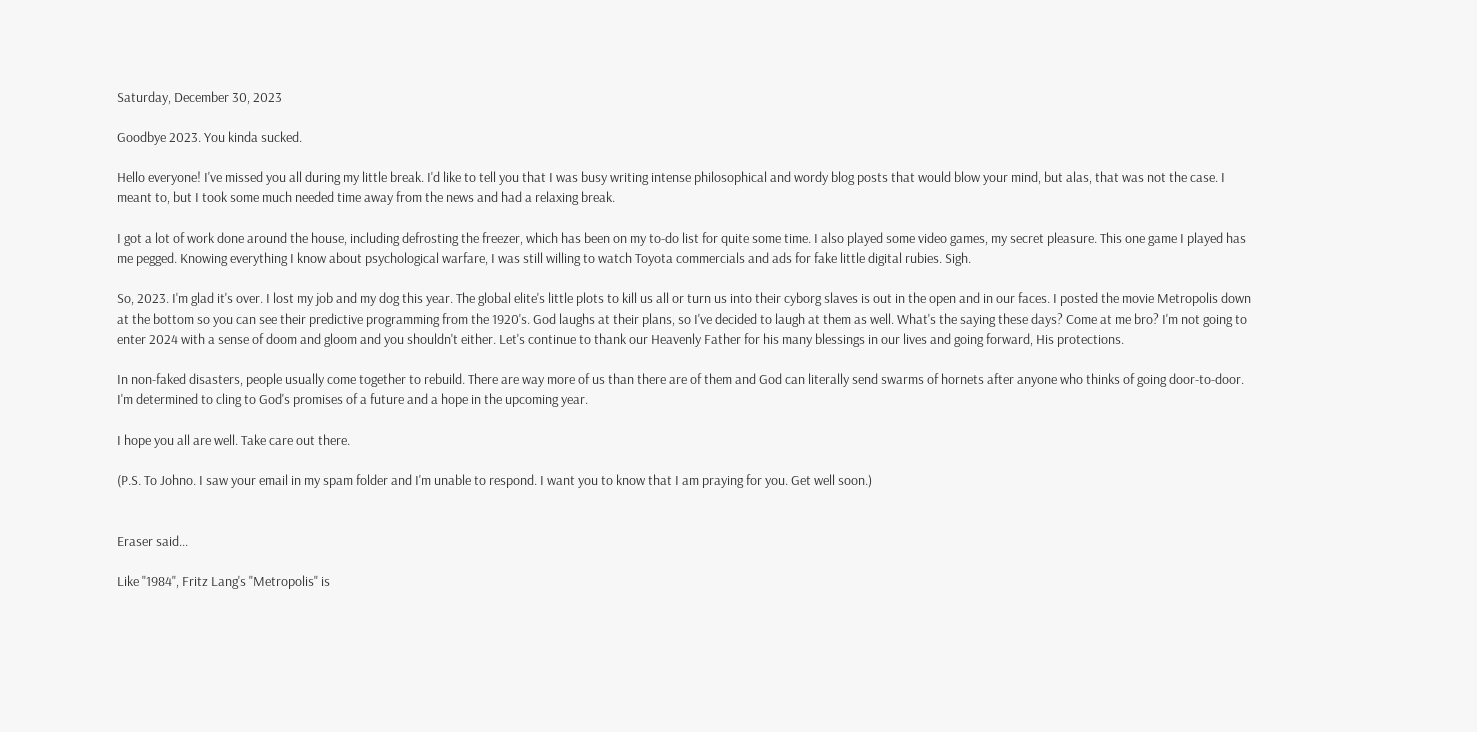Saturday, December 30, 2023

Goodbye 2023. You kinda sucked.

Hello everyone! I've missed you all during my little break. I'd like to tell you that I was busy writing intense philosophical and wordy blog posts that would blow your mind, but alas, that was not the case. I meant to, but I took some much needed time away from the news and had a relaxing break.

I got a lot of work done around the house, including defrosting the freezer, which has been on my to-do list for quite some time. I also played some video games, my secret pleasure. This one game I played has me pegged. Knowing everything I know about psychological warfare, I was still willing to watch Toyota commercials and ads for fake little digital rubies. Sigh.

So, 2023. I'm glad it's over. I lost my job and my dog this year. The global elite's little plots to kill us all or turn us into their cyborg slaves is out in the open and in our faces. I posted the movie Metropolis down at the bottom so you can see their predictive programming from the 1920's. God laughs at their plans, so I've decided to laugh at them as well. What's the saying these days? Come at me bro? I'm not going to enter 2024 with a sense of doom and gloom and you shouldn't either. Let's continue to thank our Heavenly Father for his many blessings in our lives and going forward, His protections.

In non-faked disasters, people usually come together to rebuild. There are way more of us than there are of them and God can literally send swarms of hornets after anyone who thinks of going door-to-door. I'm determined to cling to God's promises of a future and a hope in the upcoming year.

I hope you all are well. Take care out there.

(P.S. To Johno. I saw your email in my spam folder and I'm unable to respond. I want you to know that I am praying for you. Get well soon.)


Eraser said...

Like "1984", Fritz Lang's "Metropolis" is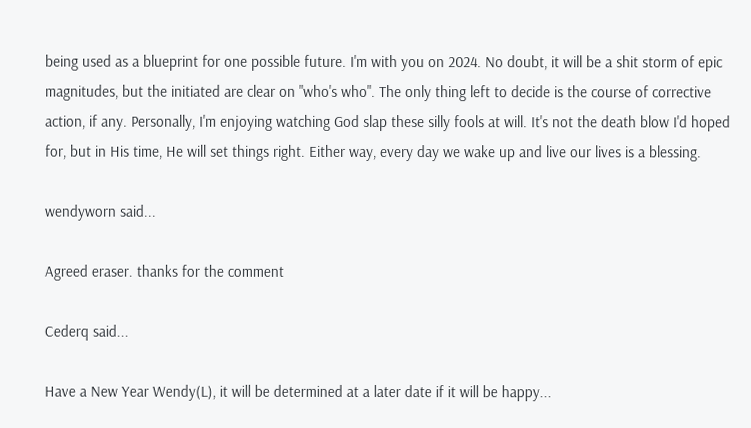being used as a blueprint for one possible future. I'm with you on 2024. No doubt, it will be a shit storm of epic magnitudes, but the initiated are clear on "who's who". The only thing left to decide is the course of corrective action, if any. Personally, I'm enjoying watching God slap these silly fools at will. It's not the death blow I'd hoped for, but in His time, He will set things right. Either way, every day we wake up and live our lives is a blessing.

wendyworn said...

Agreed eraser. thanks for the comment

Cederq said...

Have a New Year Wendy(L), it will be determined at a later date if it will be happy...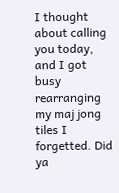I thought about calling you today, and I got busy rearranging my maj jong tiles I forgetted. Did ya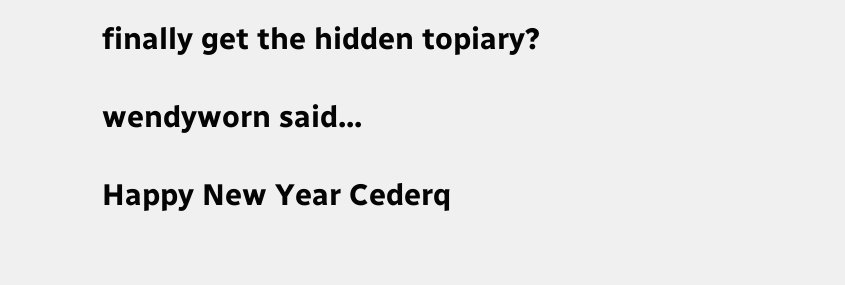finally get the hidden topiary?

wendyworn said...

Happy New Year Cederq